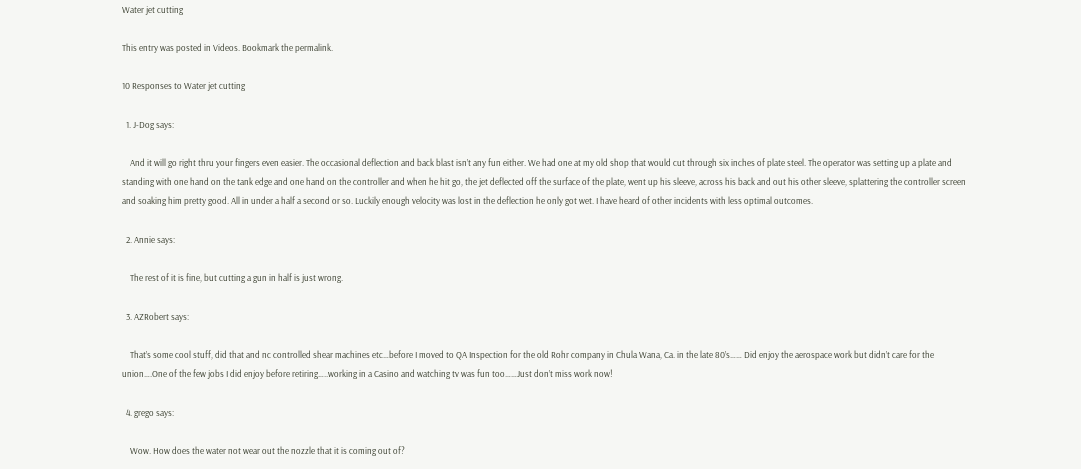Water jet cutting

This entry was posted in Videos. Bookmark the permalink.

10 Responses to Water jet cutting

  1. J-Dog says:

    And it will go right thru your fingers even easier. The occasional deflection and back blast isn’t any fun either. We had one at my old shop that would cut through six inches of plate steel. The operator was setting up a plate and standing with one hand on the tank edge and one hand on the controller and when he hit go, the jet deflected off the surface of the plate, went up his sleeve, across his back and out his other sleeve, splattering the controller screen and soaking him pretty good. All in under a half a second or so. Luckily enough velocity was lost in the deflection he only got wet. I have heard of other incidents with less optimal outcomes.

  2. Annie says:

    The rest of it is fine, but cutting a gun in half is just wrong.

  3. AZRobert says:

    That’s some cool stuff, did that and nc controlled shear machines etc…before I moved to QA Inspection for the old Rohr company in Chula Wana, Ca. in the late 80’s…… Did enjoy the aerospace work but didn’t care for the union….One of the few jobs I did enjoy before retiring…..working in a Casino and watching tv was fun too……Just don’t miss work now!

  4. grego says:

    Wow. How does the water not wear out the nozzle that it is coming out of?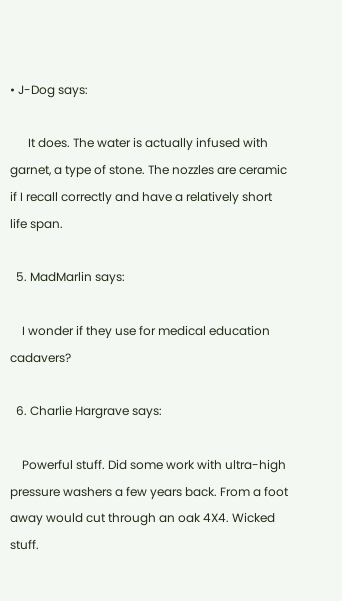• J-Dog says:

      It does. The water is actually infused with garnet, a type of stone. The nozzles are ceramic if I recall correctly and have a relatively short life span.

  5. MadMarlin says:

    I wonder if they use for medical education cadavers?

  6. Charlie Hargrave says:

    Powerful stuff. Did some work with ultra-high pressure washers a few years back. From a foot away would cut through an oak 4X4. Wicked stuff.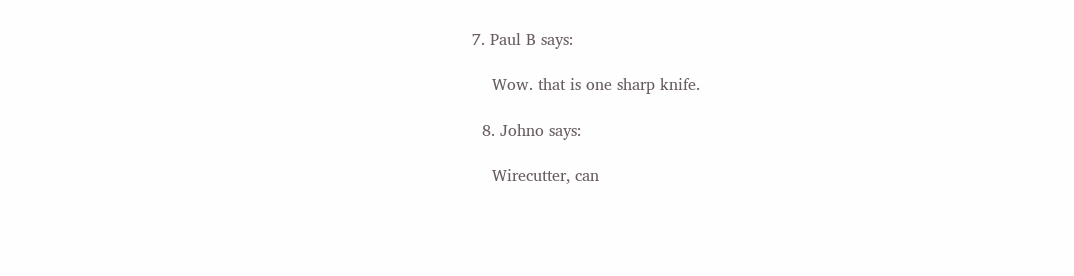7. Paul B says:

    Wow. that is one sharp knife.

  8. Johno says:

    Wirecutter, can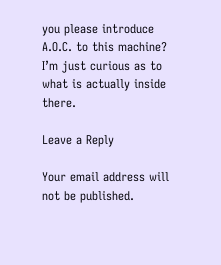you please introduce A.O.C. to this machine? I’m just curious as to what is actually inside there.

Leave a Reply

Your email address will not be published.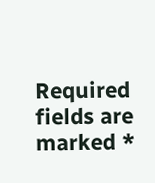Required fields are marked *